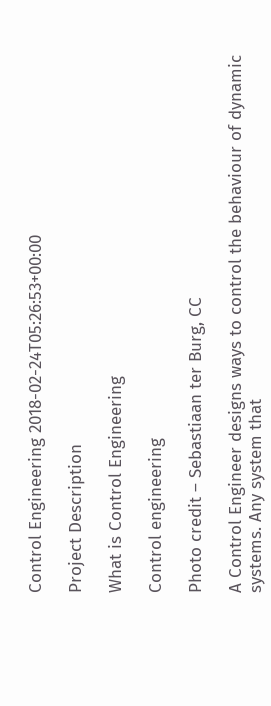Control Engineering 2018-02-24T05:26:53+00:00

Project Description

What is Control Engineering

Control engineering

Photo credit – Sebastiaan ter Burg, CC

A Control Engineer designs ways to control the behaviour of dynamic systems. Any system that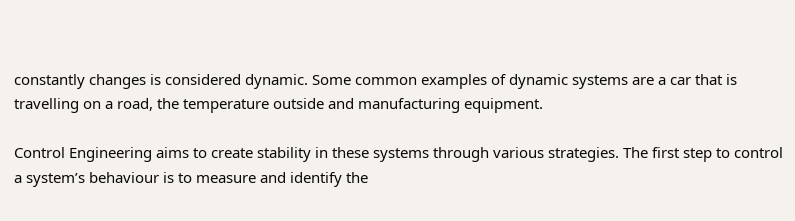constantly changes is considered dynamic. Some common examples of dynamic systems are a car that is travelling on a road, the temperature outside and manufacturing equipment.

Control Engineering aims to create stability in these systems through various strategies. The first step to control a system’s behaviour is to measure and identify the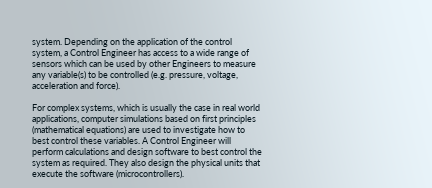system. Depending on the application of the control system, a Control Engineer has access to a wide range of sensors which can be used by other Engineers to measure any variable(s) to be controlled (e.g. pressure, voltage, acceleration and force).

For complex systems, which is usually the case in real world applications, computer simulations based on first principles (mathematical equations) are used to investigate how to best control these variables. A Control Engineer will perform calculations and design software to best control the system as required. They also design the physical units that execute the software (microcontrollers).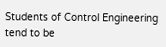Students of Control Engineering tend to be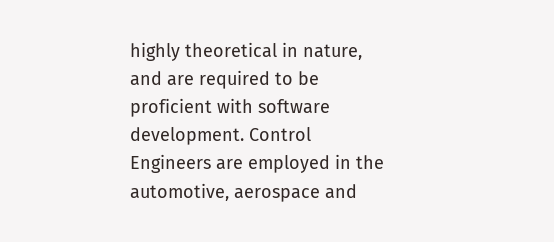highly theoretical in nature, and are required to be proficient with software development. Control Engineers are employed in the automotive, aerospace and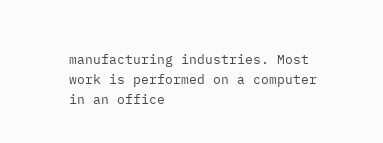manufacturing industries. Most work is performed on a computer in an office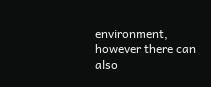environment, however there can also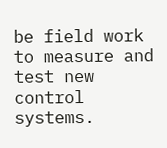be field work to measure and test new control systems.